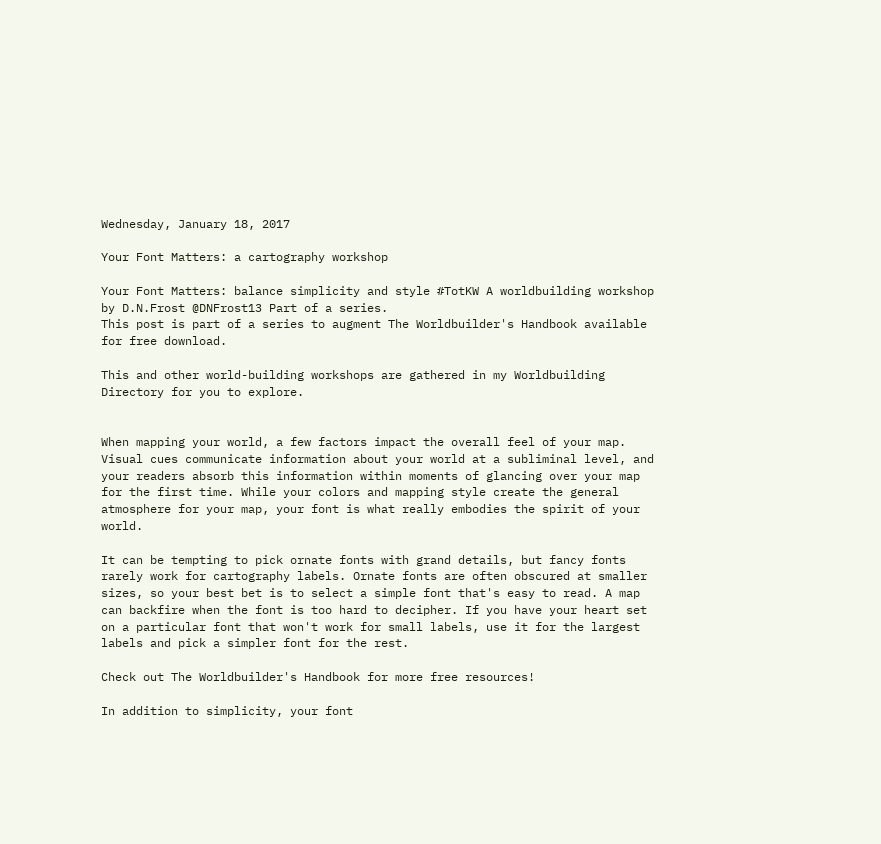Wednesday, January 18, 2017

Your Font Matters: a cartography workshop

Your Font Matters: balance simplicity and style #TotKW A worldbuilding workshop by D.N.Frost @DNFrost13 Part of a series.
This post is part of a series to augment The Worldbuilder's Handbook available for free download.

This and other world-building workshops are gathered in my Worldbuilding Directory for you to explore.


When mapping your world, a few factors impact the overall feel of your map. Visual cues communicate information about your world at a subliminal level, and your readers absorb this information within moments of glancing over your map for the first time. While your colors and mapping style create the general atmosphere for your map, your font is what really embodies the spirit of your world.

It can be tempting to pick ornate fonts with grand details, but fancy fonts rarely work for cartography labels. Ornate fonts are often obscured at smaller sizes, so your best bet is to select a simple font that's easy to read. A map can backfire when the font is too hard to decipher. If you have your heart set on a particular font that won't work for small labels, use it for the largest labels and pick a simpler font for the rest.

Check out The Worldbuilder's Handbook for more free resources!

In addition to simplicity, your font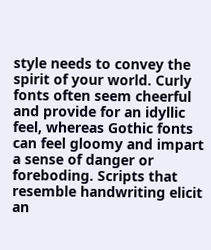style needs to convey the spirit of your world. Curly fonts often seem cheerful and provide for an idyllic feel, whereas Gothic fonts can feel gloomy and impart a sense of danger or foreboding. Scripts that resemble handwriting elicit an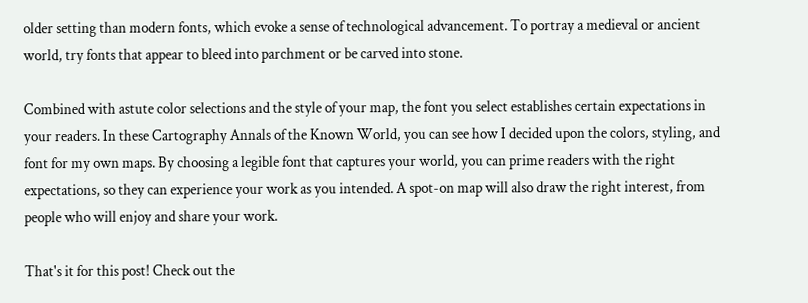older setting than modern fonts, which evoke a sense of technological advancement. To portray a medieval or ancient world, try fonts that appear to bleed into parchment or be carved into stone.

Combined with astute color selections and the style of your map, the font you select establishes certain expectations in your readers. In these Cartography Annals of the Known World, you can see how I decided upon the colors, styling, and font for my own maps. By choosing a legible font that captures your world, you can prime readers with the right expectations, so they can experience your work as you intended. A spot-on map will also draw the right interest, from people who will enjoy and share your work.

That's it for this post! Check out the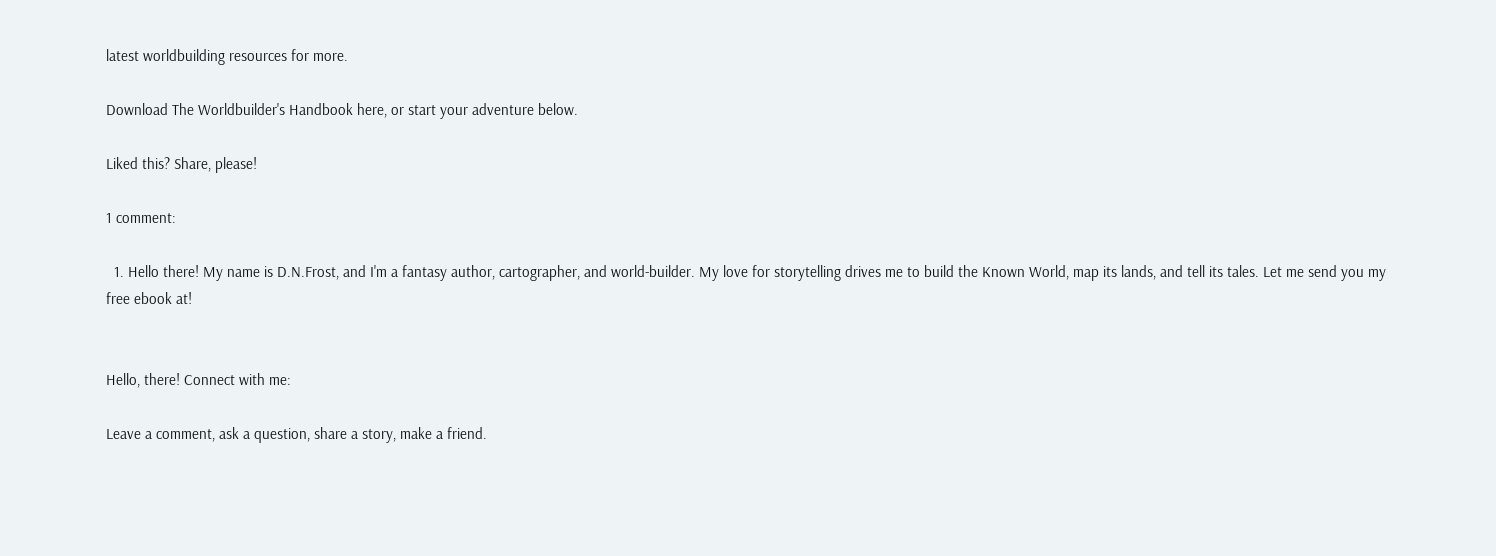latest worldbuilding resources for more.

Download The Worldbuilder's Handbook here, or start your adventure below.

Liked this? Share, please!

1 comment:

  1. Hello there! My name is D.N.Frost, and I'm a fantasy author, cartographer, and world-builder. My love for storytelling drives me to build the Known World, map its lands, and tell its tales. Let me send you my free ebook at!


Hello, there! Connect with me:

Leave a comment, ask a question, share a story, make a friend.